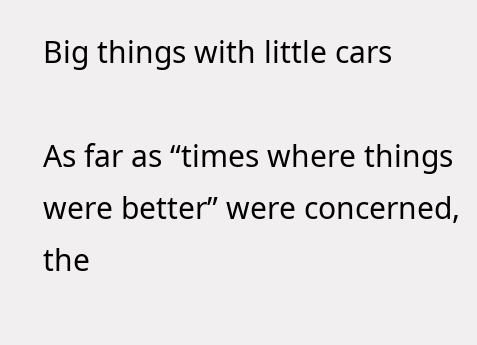Big things with little cars

As far as “times where things were better” were concerned, the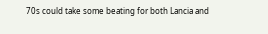70s could take some beating for both Lancia and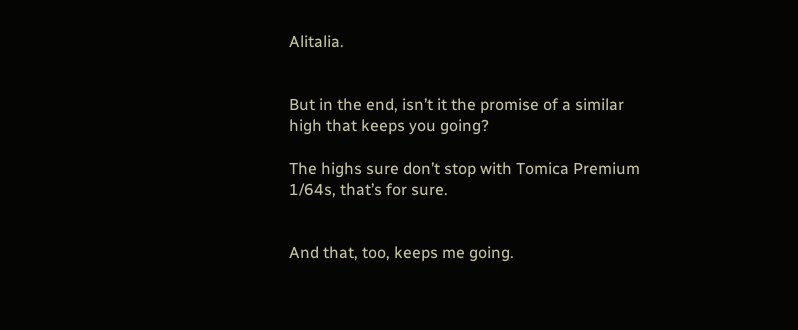Alitalia.


But in the end, isn’t it the promise of a similar high that keeps you going?

The highs sure don’t stop with Tomica Premium 1/64s, that’s for sure.


And that, too, keeps me going.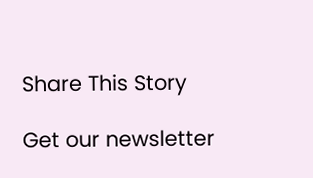Share This Story

Get our newsletter